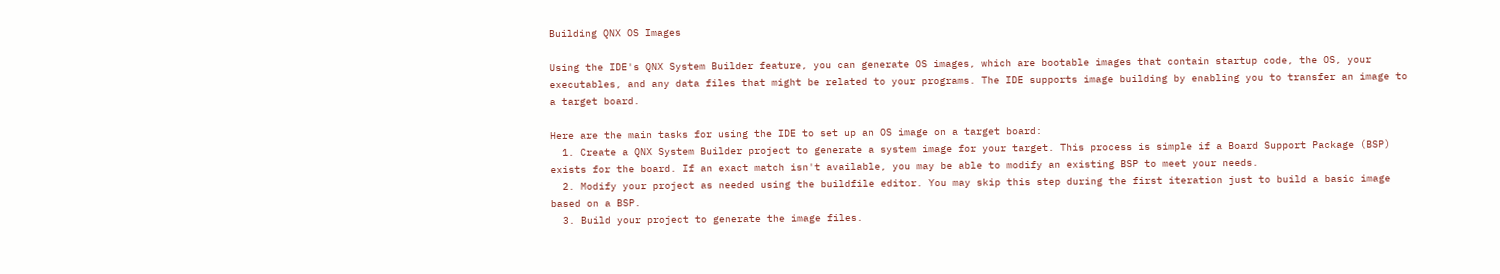Building QNX OS Images

Using the IDE's QNX System Builder feature, you can generate OS images, which are bootable images that contain startup code, the OS, your executables, and any data files that might be related to your programs. The IDE supports image building by enabling you to transfer an image to a target board.

Here are the main tasks for using the IDE to set up an OS image on a target board:
  1. Create a QNX System Builder project to generate a system image for your target. This process is simple if a Board Support Package (BSP) exists for the board. If an exact match isn't available, you may be able to modify an existing BSP to meet your needs.
  2. Modify your project as needed using the buildfile editor. You may skip this step during the first iteration just to build a basic image based on a BSP.
  3. Build your project to generate the image files.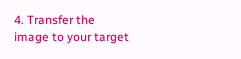4. Transfer the image to your target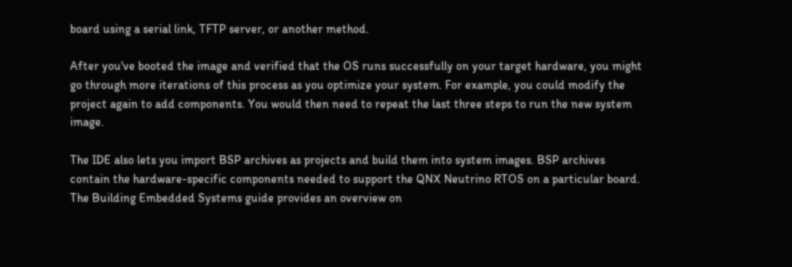board using a serial link, TFTP server, or another method.

After you've booted the image and verified that the OS runs successfully on your target hardware, you might go through more iterations of this process as you optimize your system. For example, you could modify the project again to add components. You would then need to repeat the last three steps to run the new system image.

The IDE also lets you import BSP archives as projects and build them into system images. BSP archives contain the hardware-specific components needed to support the QNX Neutrino RTOS on a particular board. The Building Embedded Systems guide provides an overview on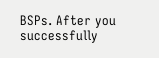BSPs. After you successfully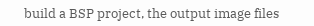build a BSP project, the output image files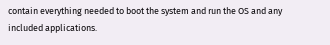contain everything needed to boot the system and run the OS and any included applications.